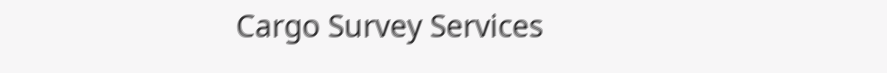Cargo Survey Services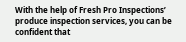With the help of Fresh Pro Inspections’ produce inspection services, you can be confident that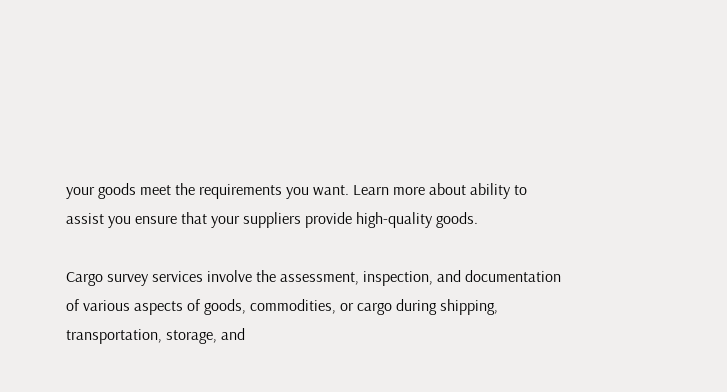your goods meet the requirements you want. Learn more about ability to assist you ensure that your suppliers provide high-quality goods.

Cargo survey services involve the assessment, inspection, and documentation of various aspects of goods, commodities, or cargo during shipping, transportation, storage, and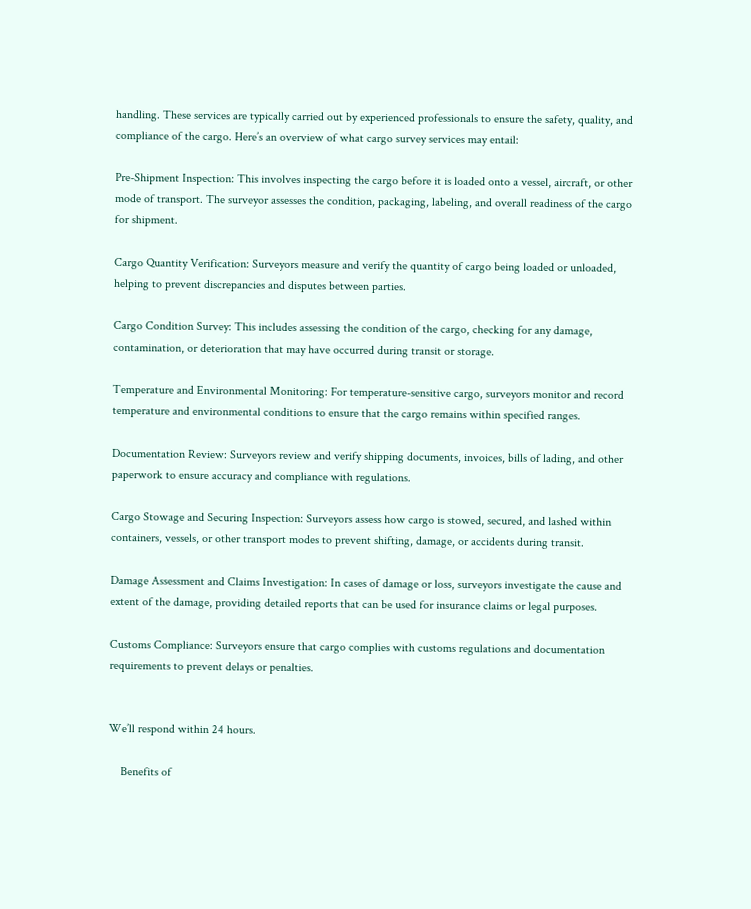handling. These services are typically carried out by experienced professionals to ensure the safety, quality, and compliance of the cargo. Here’s an overview of what cargo survey services may entail:

Pre-Shipment Inspection: This involves inspecting the cargo before it is loaded onto a vessel, aircraft, or other mode of transport. The surveyor assesses the condition, packaging, labeling, and overall readiness of the cargo for shipment.

Cargo Quantity Verification: Surveyors measure and verify the quantity of cargo being loaded or unloaded, helping to prevent discrepancies and disputes between parties.

Cargo Condition Survey: This includes assessing the condition of the cargo, checking for any damage, contamination, or deterioration that may have occurred during transit or storage.

Temperature and Environmental Monitoring: For temperature-sensitive cargo, surveyors monitor and record temperature and environmental conditions to ensure that the cargo remains within specified ranges.

Documentation Review: Surveyors review and verify shipping documents, invoices, bills of lading, and other paperwork to ensure accuracy and compliance with regulations.

Cargo Stowage and Securing Inspection: Surveyors assess how cargo is stowed, secured, and lashed within containers, vessels, or other transport modes to prevent shifting, damage, or accidents during transit.

Damage Assessment and Claims Investigation: In cases of damage or loss, surveyors investigate the cause and extent of the damage, providing detailed reports that can be used for insurance claims or legal purposes.

Customs Compliance: Surveyors ensure that cargo complies with customs regulations and documentation requirements to prevent delays or penalties.


We’ll respond within 24 hours.

    Benefits of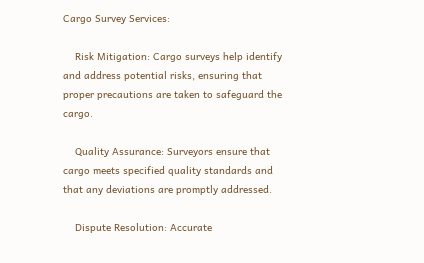Cargo Survey Services:

    Risk Mitigation: Cargo surveys help identify and address potential risks, ensuring that proper precautions are taken to safeguard the cargo.

    Quality Assurance: Surveyors ensure that cargo meets specified quality standards and that any deviations are promptly addressed.

    Dispute Resolution: Accurate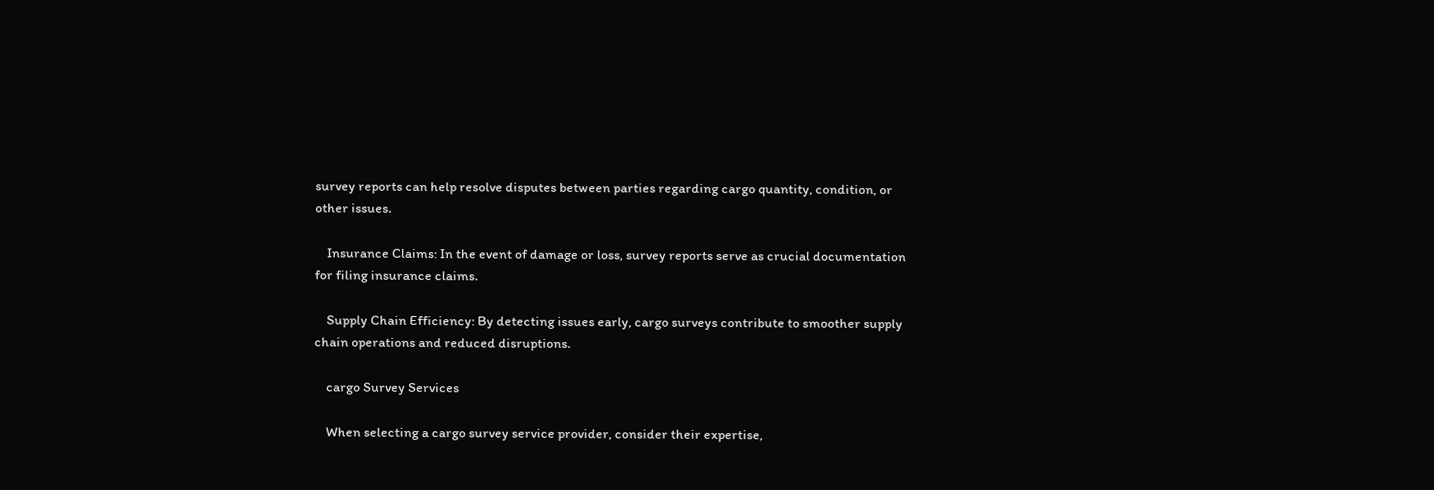survey reports can help resolve disputes between parties regarding cargo quantity, condition, or other issues.

    Insurance Claims: In the event of damage or loss, survey reports serve as crucial documentation for filing insurance claims.

    Supply Chain Efficiency: By detecting issues early, cargo surveys contribute to smoother supply chain operations and reduced disruptions.

    cargo Survey Services

    When selecting a cargo survey service provider, consider their expertise,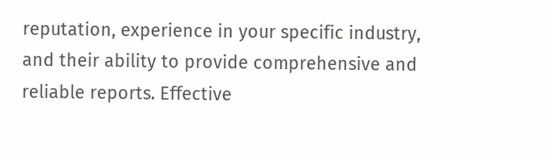reputation, experience in your specific industry, and their ability to provide comprehensive and reliable reports. Effective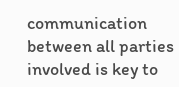communication between all parties involved is key to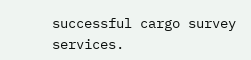successful cargo survey services.